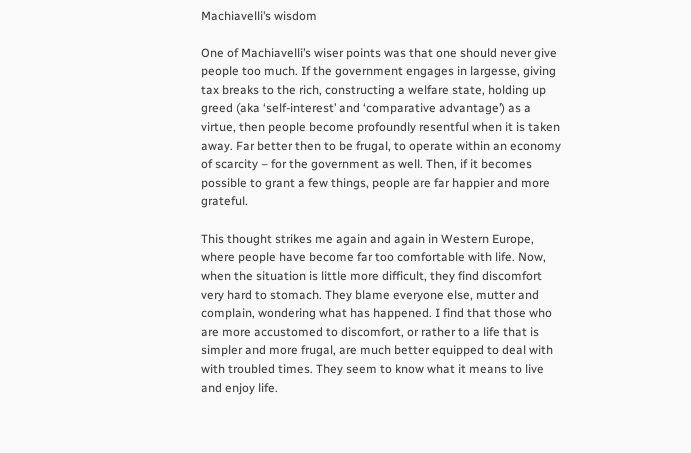Machiavelli’s wisdom

One of Machiavelli’s wiser points was that one should never give people too much. If the government engages in largesse, giving tax breaks to the rich, constructing a welfare state, holding up greed (aka ‘self-interest’ and ‘comparative advantage’) as a virtue, then people become profoundly resentful when it is taken away. Far better then to be frugal, to operate within an economy of scarcity – for the government as well. Then, if it becomes possible to grant a few things, people are far happier and more grateful.

This thought strikes me again and again in Western Europe, where people have become far too comfortable with life. Now, when the situation is little more difficult, they find discomfort very hard to stomach. They blame everyone else, mutter and complain, wondering what has happened. I find that those who are more accustomed to discomfort, or rather to a life that is simpler and more frugal, are much better equipped to deal with with troubled times. They seem to know what it means to live and enjoy life.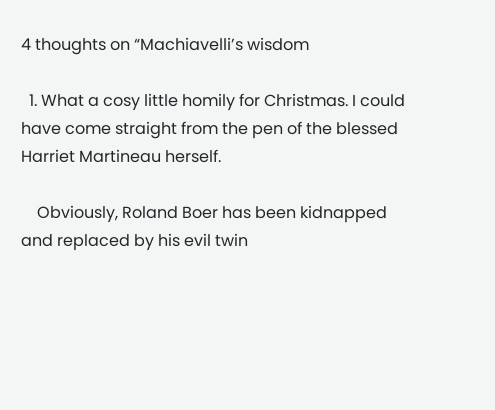4 thoughts on “Machiavelli’s wisdom

  1. What a cosy little homily for Christmas. I could have come straight from the pen of the blessed Harriet Martineau herself.

    Obviously, Roland Boer has been kidnapped and replaced by his evil twin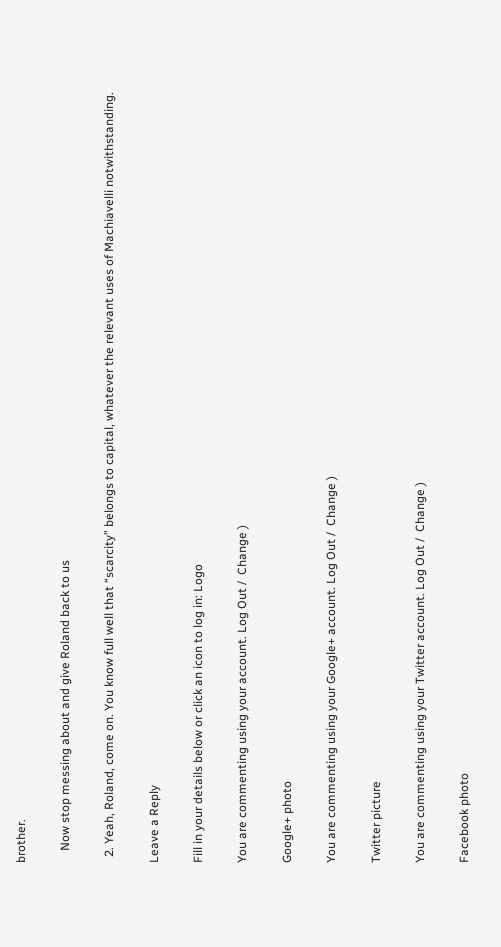brother.

    Now stop messing about and give Roland back to us

  2. Yeah, Roland, come on. You know full well that “scarcity” belongs to capital, whatever the relevant uses of Machiavelli notwithstanding.

Leave a Reply

Fill in your details below or click an icon to log in: Logo

You are commenting using your account. Log Out /  Change )

Google+ photo

You are commenting using your Google+ account. Log Out /  Change )

Twitter picture

You are commenting using your Twitter account. Log Out /  Change )

Facebook photo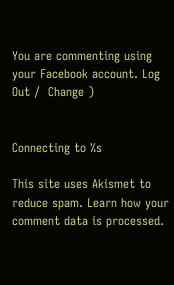You are commenting using your Facebook account. Log Out /  Change )


Connecting to %s

This site uses Akismet to reduce spam. Learn how your comment data is processed.